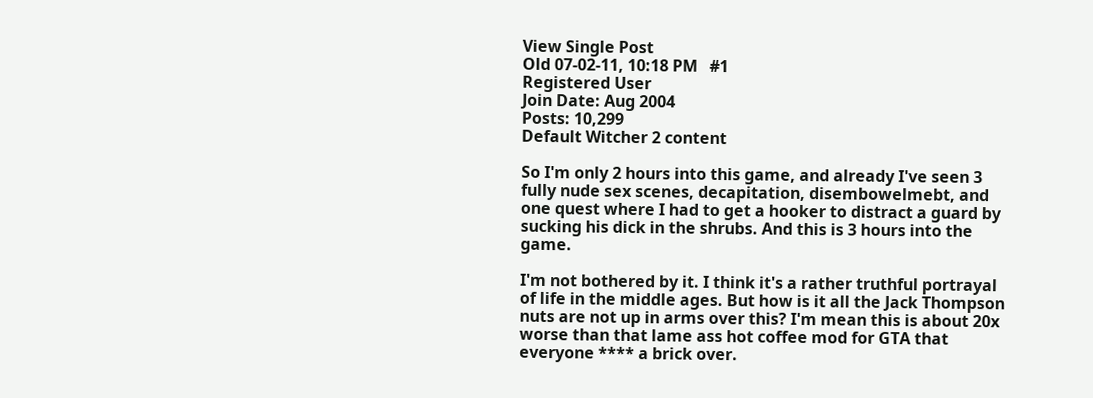View Single Post
Old 07-02-11, 10:18 PM   #1
Registered User
Join Date: Aug 2004
Posts: 10,299
Default Witcher 2 content

So I'm only 2 hours into this game, and already I've seen 3 fully nude sex scenes, decapitation, disembowelmebt, and one quest where I had to get a hooker to distract a guard by sucking his dick in the shrubs. And this is 3 hours into the game.

I'm not bothered by it. I think it's a rather truthful portrayal of life in the middle ages. But how is it all the Jack Thompson nuts are not up in arms over this? I'm mean this is about 20x worse than that lame ass hot coffee mod for GTA that everyone **** a brick over.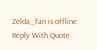Zelda_fan is offline   Reply With Quote